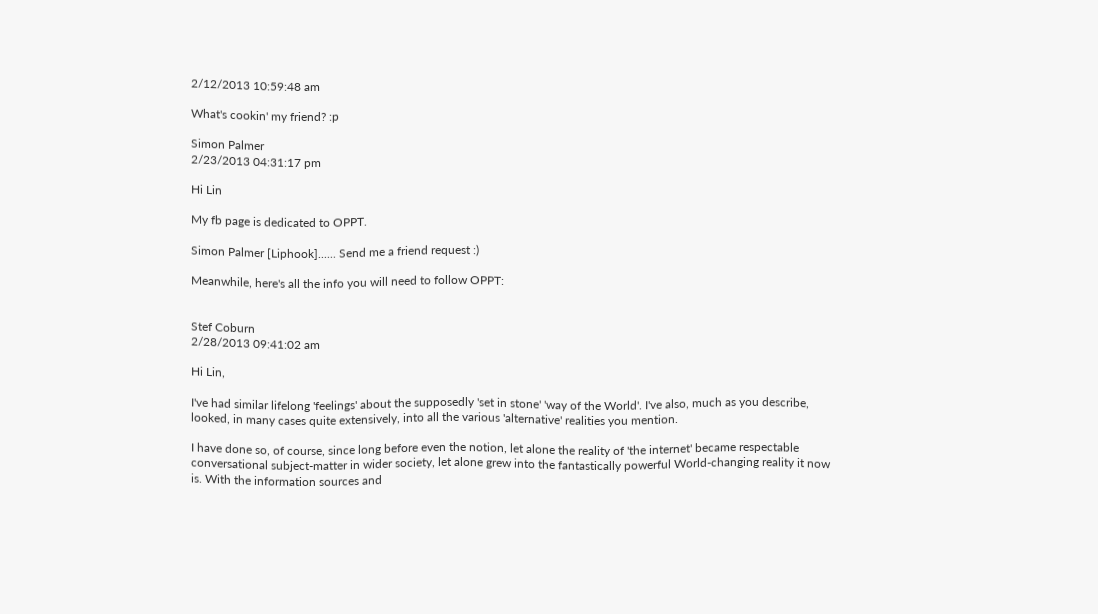2/12/2013 10:59:48 am

What's cookin' my friend? :p

Simon Palmer
2/23/2013 04:31:17 pm

Hi Lin

My fb page is dedicated to OPPT.

Simon Palmer [Liphook]...... Send me a friend request :)

Meanwhile, here's all the info you will need to follow OPPT:


Stef Coburn
2/28/2013 09:41:02 am

Hi Lin,

I've had similar lifelong 'feelings' about the supposedly 'set in stone' 'way of the World'. I've also, much as you describe, looked, in many cases quite extensively, into all the various 'alternative' realities you mention.

I have done so, of course, since long before even the notion, let alone the reality of 'the internet' became respectable conversational subject-matter in wider society, let alone grew into the fantastically powerful World-changing reality it now is. With the information sources and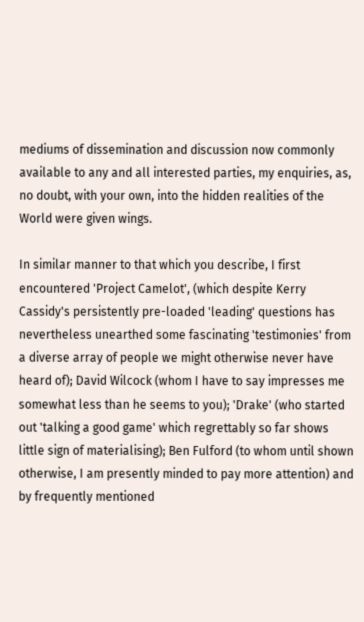mediums of dissemination and discussion now commonly available to any and all interested parties, my enquiries, as, no doubt, with your own, into the hidden realities of the World were given wings.

In similar manner to that which you describe, I first encountered 'Project Camelot', (which despite Kerry Cassidy's persistently pre-loaded 'leading' questions has nevertheless unearthed some fascinating 'testimonies' from a diverse array of people we might otherwise never have heard of); David Wilcock (whom I have to say impresses me somewhat less than he seems to you); 'Drake' (who started out 'talking a good game' which regrettably so far shows little sign of materialising); Ben Fulford (to whom until shown otherwise, I am presently minded to pay more attention) and by frequently mentioned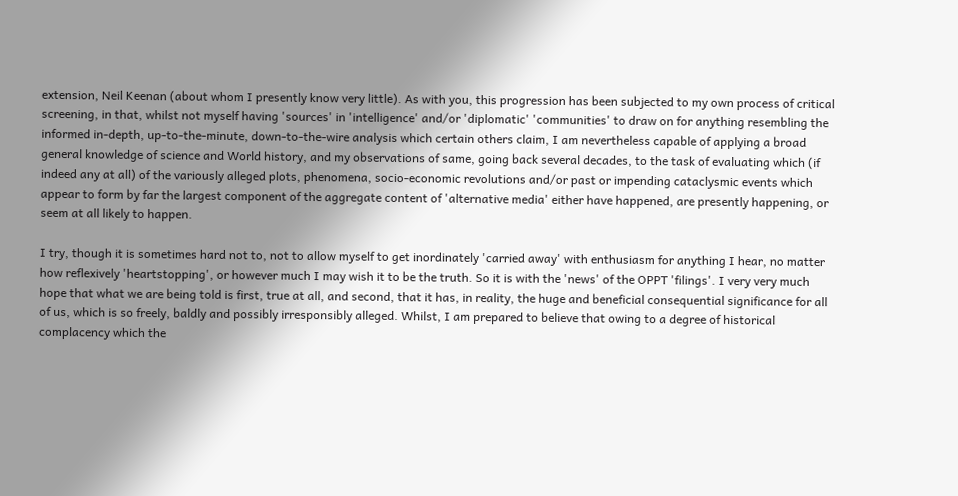extension, Neil Keenan (about whom I presently know very little). As with you, this progression has been subjected to my own process of critical screening, in that, whilst not myself having 'sources' in 'intelligence' and/or 'diplomatic' 'communities' to draw on for anything resembling the informed in-depth, up-to-the-minute, down-to-the-wire analysis which certain others claim, I am nevertheless capable of applying a broad general knowledge of science and World history, and my observations of same, going back several decades, to the task of evaluating which (if indeed any at all) of the variously alleged plots, phenomena, socio-economic revolutions and/or past or impending cataclysmic events which appear to form by far the largest component of the aggregate content of 'alternative media' either have happened, are presently happening, or seem at all likely to happen.

I try, though it is sometimes hard not to, not to allow myself to get inordinately 'carried away' with enthusiasm for anything I hear, no matter how reflexively 'heartstopping', or however much I may wish it to be the truth. So it is with the 'news' of the OPPT 'filings'. I very very much hope that what we are being told is first, true at all, and second, that it has, in reality, the huge and beneficial consequential significance for all of us, which is so freely, baldly and possibly irresponsibly alleged. Whilst, I am prepared to believe that owing to a degree of historical complacency which the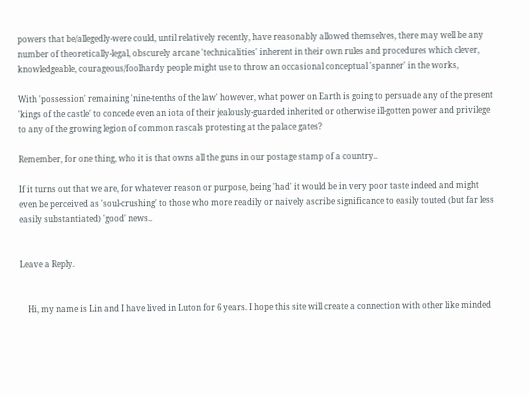powers that be/allegedly-were could, until relatively recently, have reasonably allowed themselves, there may well be any number of theoretically-legal, obscurely arcane 'technicalities' inherent in their own rules and procedures which clever, knowledgeable, courageous/foolhardy people might use to throw an occasional conceptual 'spanner' in the works,

With 'possession' remaining 'nine-tenths of the law' however, what power on Earth is going to persuade any of the present 'kings of the castle' to concede even an iota of their jealously-guarded inherited or otherwise ill-gotten power and privilege to any of the growing legion of common rascals protesting at the palace gates?

Remember, for one thing, who it is that owns all the guns in our postage stamp of a country..

If it turns out that we are, for whatever reason or purpose, being 'had' it would be in very poor taste indeed and might even be perceived as 'soul-crushing' to those who more readily or naively ascribe significance to easily touted (but far less easily substantiated) 'good' news..


Leave a Reply.


    Hi, my name is Lin and I have lived in Luton for 6 years. I hope this site will create a connection with other like minded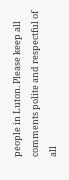people in Luton. Please keep all comments polite and respectful of all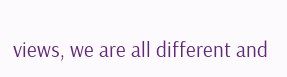views, we are all different and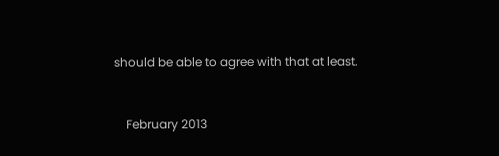should be able to agree with that at least.


    February 2013